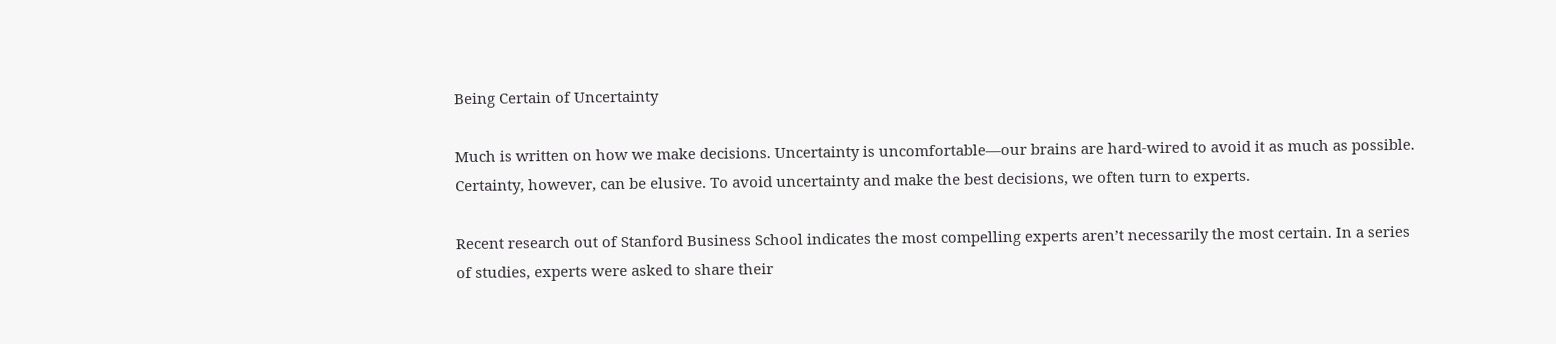Being Certain of Uncertainty

Much is written on how we make decisions. Uncertainty is uncomfortable—our brains are hard-wired to avoid it as much as possible. Certainty, however, can be elusive. To avoid uncertainty and make the best decisions, we often turn to experts.

Recent research out of Stanford Business School indicates the most compelling experts aren’t necessarily the most certain. In a series of studies, experts were asked to share their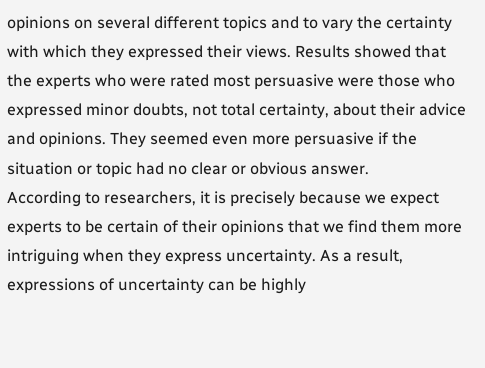opinions on several different topics and to vary the certainty with which they expressed their views. Results showed that the experts who were rated most persuasive were those who expressed minor doubts, not total certainty, about their advice and opinions. They seemed even more persuasive if the situation or topic had no clear or obvious answer.
According to researchers, it is precisely because we expect experts to be certain of their opinions that we find them more intriguing when they express uncertainty. As a result, expressions of uncertainty can be highly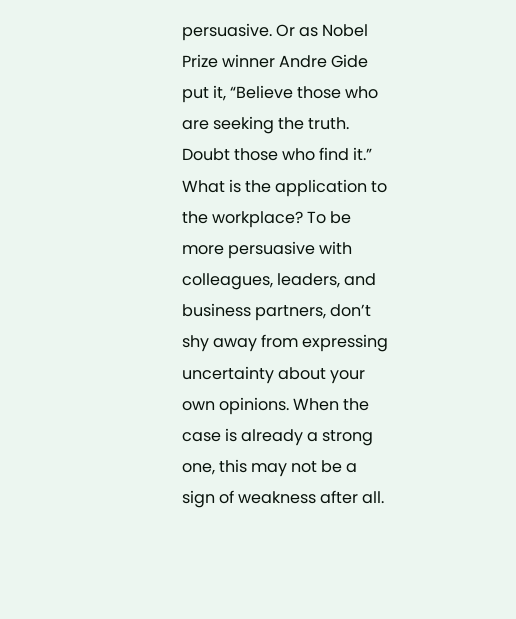persuasive. Or as Nobel Prize winner Andre Gide put it, “Believe those who are seeking the truth. Doubt those who find it.”
What is the application to the workplace? To be more persuasive with colleagues, leaders, and business partners, don’t shy away from expressing uncertainty about your own opinions. When the case is already a strong one, this may not be a sign of weakness after all.